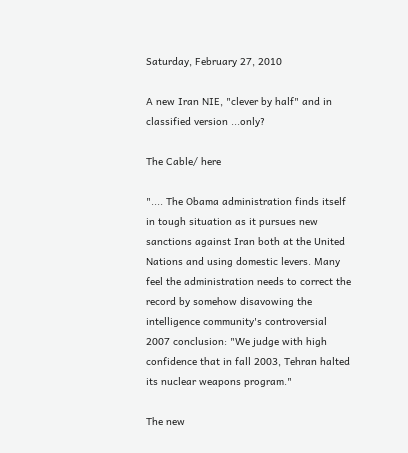Saturday, February 27, 2010

A new Iran NIE, "clever by half" and in classified version ...only?

The Cable/ here

".... The Obama administration finds itself in tough situation as it pursues new sanctions against Iran both at the United Nations and using domestic levers. Many feel the administration needs to correct the record by somehow disavowing the intelligence community's controversial 2007 conclusion: "We judge with high confidence that in fall 2003, Tehran halted its nuclear weapons program."

The new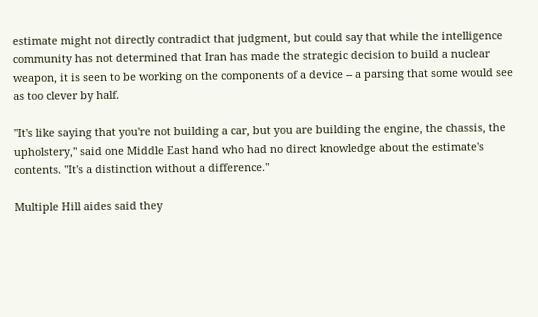estimate might not directly contradict that judgment, but could say that while the intelligence community has not determined that Iran has made the strategic decision to build a nuclear weapon, it is seen to be working on the components of a device -- a parsing that some would see as too clever by half.

"It's like saying that you're not building a car, but you are building the engine, the chassis, the upholstery," said one Middle East hand who had no direct knowledge about the estimate's contents. "It's a distinction without a difference."

Multiple Hill aides said they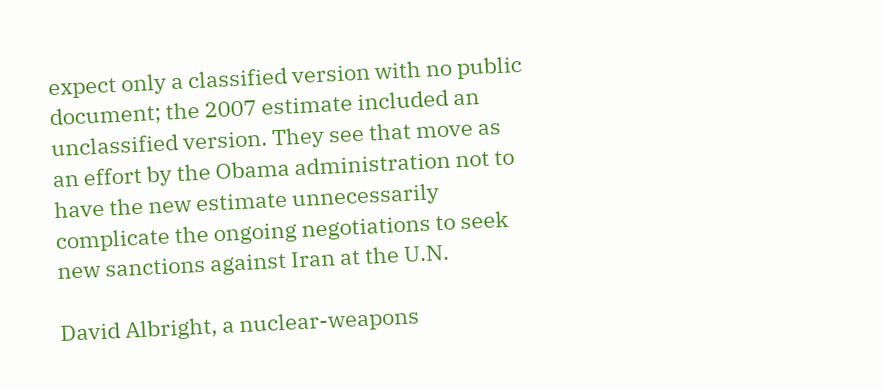expect only a classified version with no public document; the 2007 estimate included an unclassified version. They see that move as an effort by the Obama administration not to have the new estimate unnecessarily complicate the ongoing negotiations to seek new sanctions against Iran at the U.N.

David Albright, a nuclear-weapons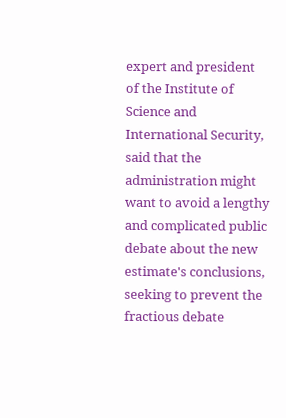expert and president of the Institute of Science and International Security, said that the administration might want to avoid a lengthy and complicated public debate about the new estimate's conclusions, seeking to prevent the fractious debate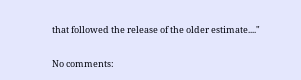that followed the release of the older estimate...."

No comments: